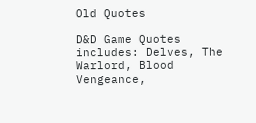Old Quotes

D&D Game Quotes includes: Delves, The Warlord, Blood Vengeance,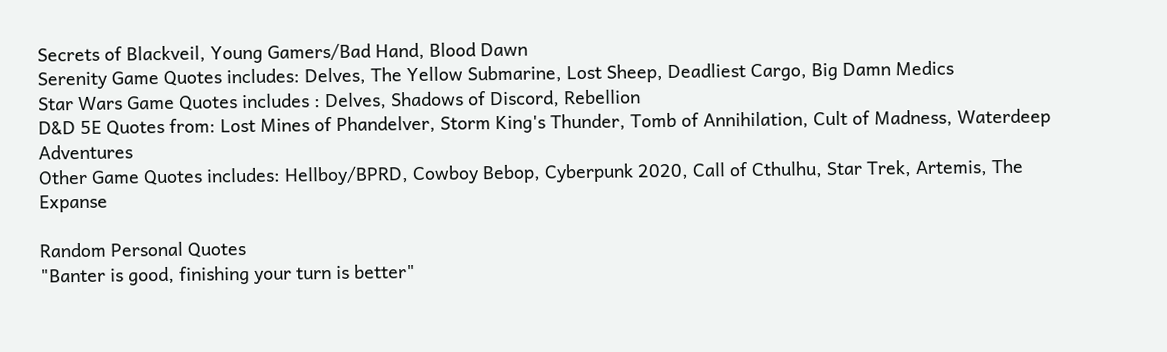Secrets of Blackveil, Young Gamers/Bad Hand, Blood Dawn
Serenity Game Quotes includes: Delves, The Yellow Submarine, Lost Sheep, Deadliest Cargo, Big Damn Medics
Star Wars Game Quotes includes : Delves, Shadows of Discord, Rebellion
D&D 5E Quotes from: Lost Mines of Phandelver, Storm King's Thunder, Tomb of Annihilation, Cult of Madness, Waterdeep Adventures
Other Game Quotes includes: Hellboy/BPRD, Cowboy Bebop, Cyberpunk 2020, Call of Cthulhu, Star Trek, Artemis, The Expanse

Random Personal Quotes
"Banter is good, finishing your turn is better"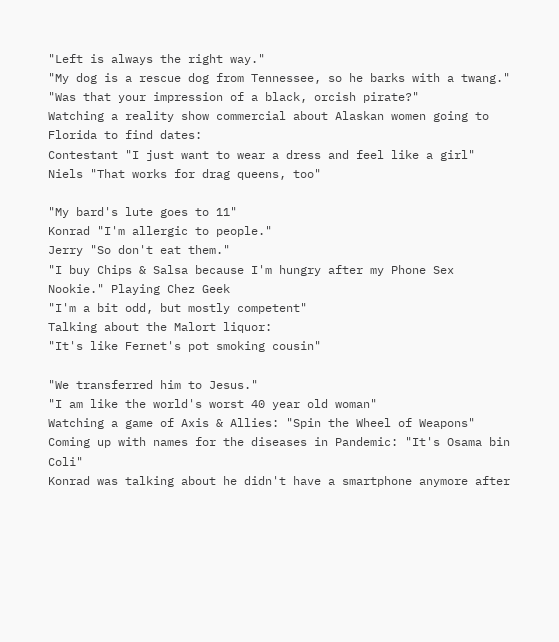"Left is always the right way."
"My dog is a rescue dog from Tennessee, so he barks with a twang."
"Was that your impression of a black, orcish pirate?"
Watching a reality show commercial about Alaskan women going to Florida to find dates:
Contestant "I just want to wear a dress and feel like a girl"
Niels "That works for drag queens, too"

"My bard's lute goes to 11"
Konrad "I'm allergic to people."
Jerry "So don't eat them."
"I buy Chips & Salsa because I'm hungry after my Phone Sex Nookie." Playing Chez Geek
"I'm a bit odd, but mostly competent"
Talking about the Malort liquor:
"It's like Fernet's pot smoking cousin"

"We transferred him to Jesus."
"I am like the world's worst 40 year old woman"
Watching a game of Axis & Allies: "Spin the Wheel of Weapons"
Coming up with names for the diseases in Pandemic: "It's Osama bin Coli"
Konrad was talking about he didn't have a smartphone anymore after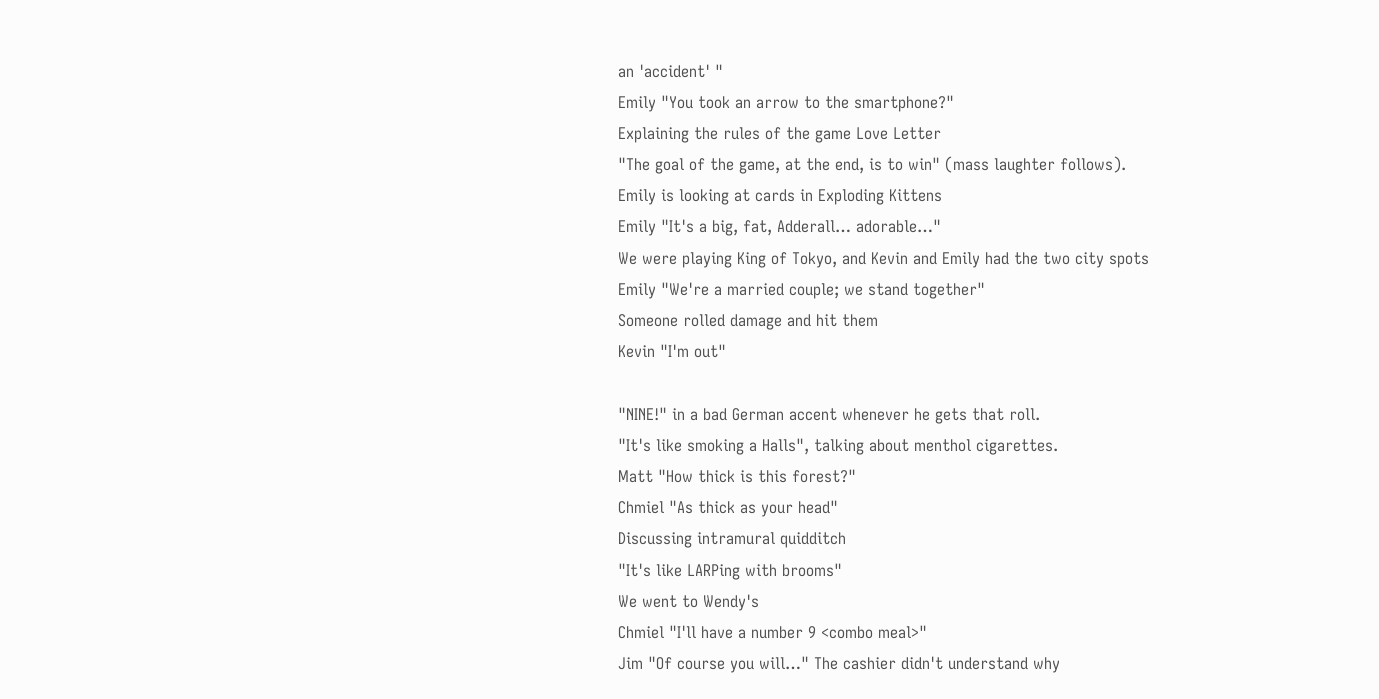an 'accident' "
Emily "You took an arrow to the smartphone?"
Explaining the rules of the game Love Letter
"The goal of the game, at the end, is to win" (mass laughter follows).
Emily is looking at cards in Exploding Kittens
Emily "It's a big, fat, Adderall… adorable…"
We were playing King of Tokyo, and Kevin and Emily had the two city spots
Emily "We're a married couple; we stand together"
Someone rolled damage and hit them
Kevin "I'm out"

"NINE!" in a bad German accent whenever he gets that roll.
"It's like smoking a Halls", talking about menthol cigarettes.
Matt "How thick is this forest?"
Chmiel "As thick as your head"
Discussing intramural quidditch
"It's like LARPing with brooms"
We went to Wendy's
Chmiel "I'll have a number 9 <combo meal>"
Jim "Of course you will…" The cashier didn't understand why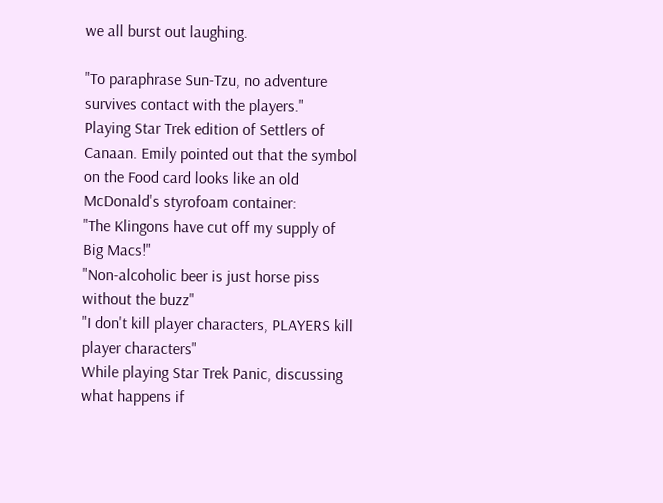we all burst out laughing.

"To paraphrase Sun-Tzu, no adventure survives contact with the players."
Playing Star Trek edition of Settlers of Canaan. Emily pointed out that the symbol on the Food card looks like an old McDonald's styrofoam container:
"The Klingons have cut off my supply of Big Macs!"
"Non-alcoholic beer is just horse piss without the buzz"
"I don't kill player characters, PLAYERS kill player characters"
While playing Star Trek Panic, discussing what happens if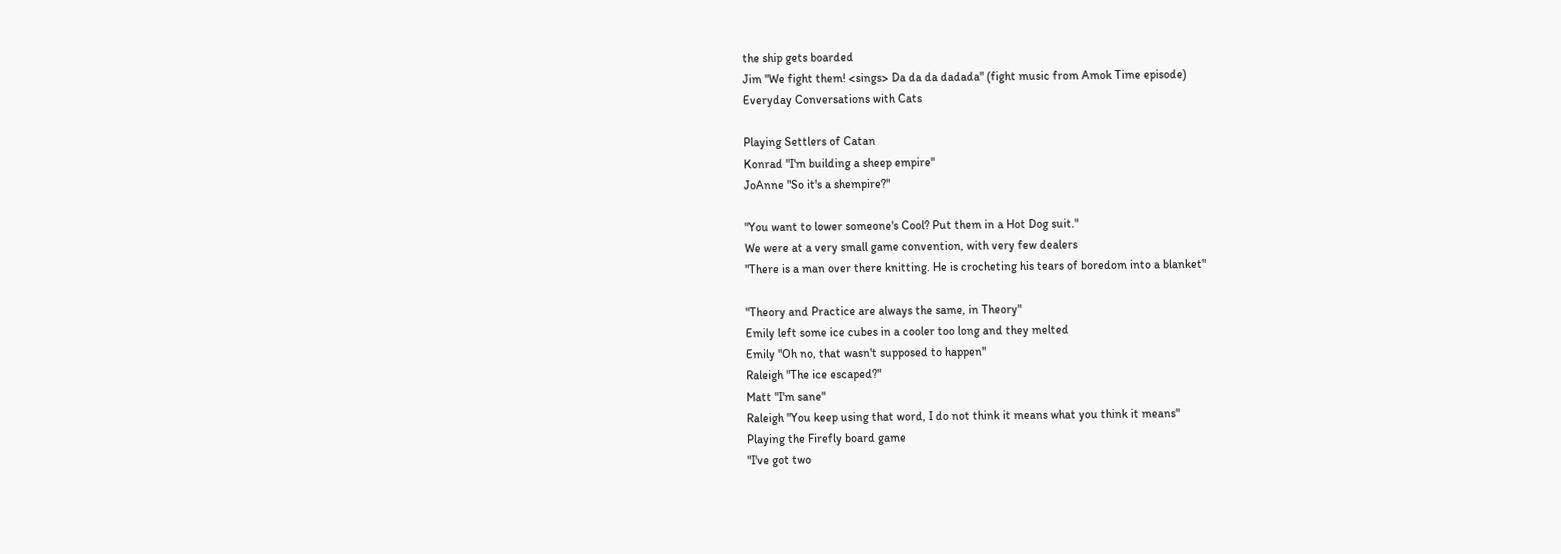the ship gets boarded
Jim "We fight them! <sings> Da da da dadada" (fight music from Amok Time episode)
Everyday Conversations with Cats

Playing Settlers of Catan
Konrad "I'm building a sheep empire"
JoAnne "So it's a shempire?"

"You want to lower someone's Cool? Put them in a Hot Dog suit."
We were at a very small game convention, with very few dealers
"There is a man over there knitting. He is crocheting his tears of boredom into a blanket"

"Theory and Practice are always the same, in Theory"
Emily left some ice cubes in a cooler too long and they melted
Emily "Oh no, that wasn't supposed to happen"
Raleigh "The ice escaped?"
Matt "I'm sane"
Raleigh "You keep using that word, I do not think it means what you think it means"
Playing the Firefly board game
"I've got two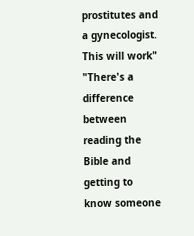prostitutes and a gynecologist. This will work"
"There's a difference between reading the Bible and getting to know someone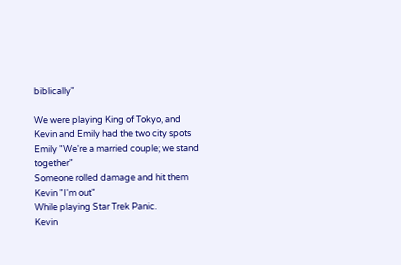biblically"

We were playing King of Tokyo, and Kevin and Emily had the two city spots
Emily "We're a married couple; we stand together"
Someone rolled damage and hit them
Kevin "I'm out"
While playing Star Trek Panic.
Kevin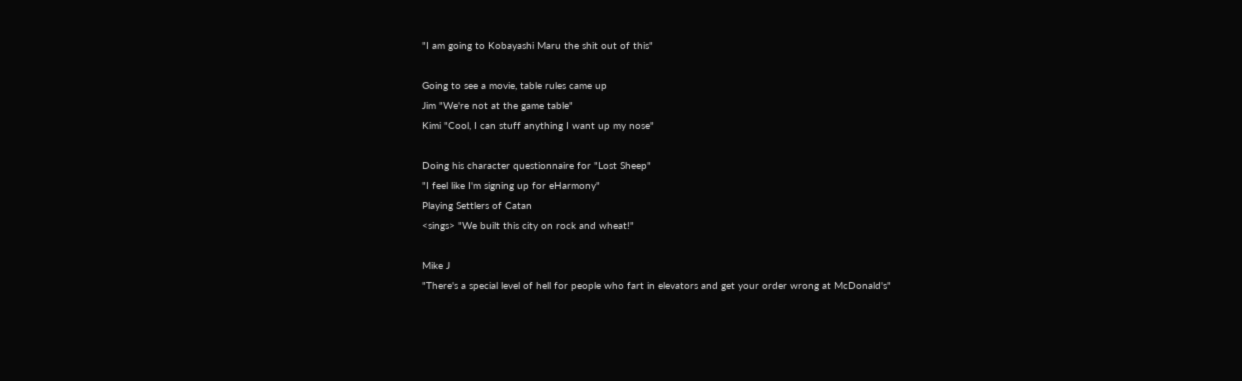"I am going to Kobayashi Maru the shit out of this"

Going to see a movie, table rules came up
Jim "We're not at the game table"
Kimi "Cool, I can stuff anything I want up my nose"

Doing his character questionnaire for "Lost Sheep"
"I feel like I'm signing up for eHarmony"
Playing Settlers of Catan
<sings> "We built this city on rock and wheat!"

Mike J
"There's a special level of hell for people who fart in elevators and get your order wrong at McDonald's"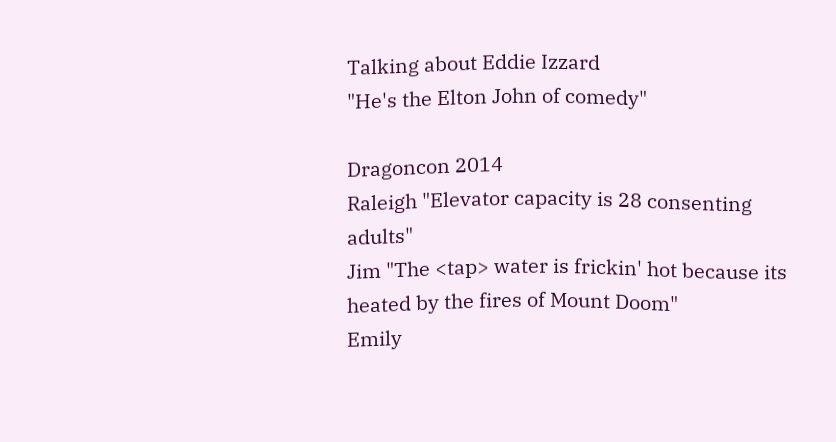Talking about Eddie Izzard
"He's the Elton John of comedy"

Dragoncon 2014
Raleigh "Elevator capacity is 28 consenting adults"
Jim "The <tap> water is frickin' hot because its heated by the fires of Mount Doom"
Emily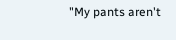"My pants aren't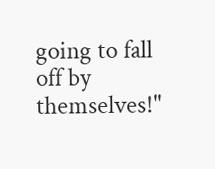going to fall off by themselves!"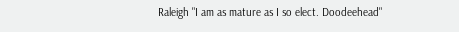Raleigh "I am as mature as I so elect. Doodeehead"